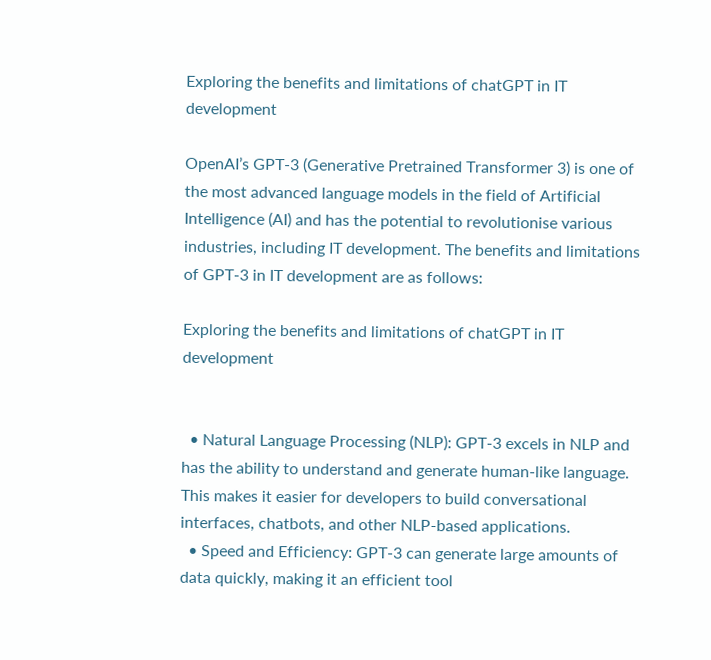Exploring the benefits and limitations of chatGPT in IT development

OpenAI’s GPT-3 (Generative Pretrained Transformer 3) is one of the most advanced language models in the field of Artificial Intelligence (AI) and has the potential to revolutionise various industries, including IT development. The benefits and limitations of GPT-3 in IT development are as follows:

Exploring the benefits and limitations of chatGPT in IT development


  • Natural Language Processing (NLP): GPT-3 excels in NLP and has the ability to understand and generate human-like language. This makes it easier for developers to build conversational interfaces, chatbots, and other NLP-based applications.
  • Speed and Efficiency: GPT-3 can generate large amounts of data quickly, making it an efficient tool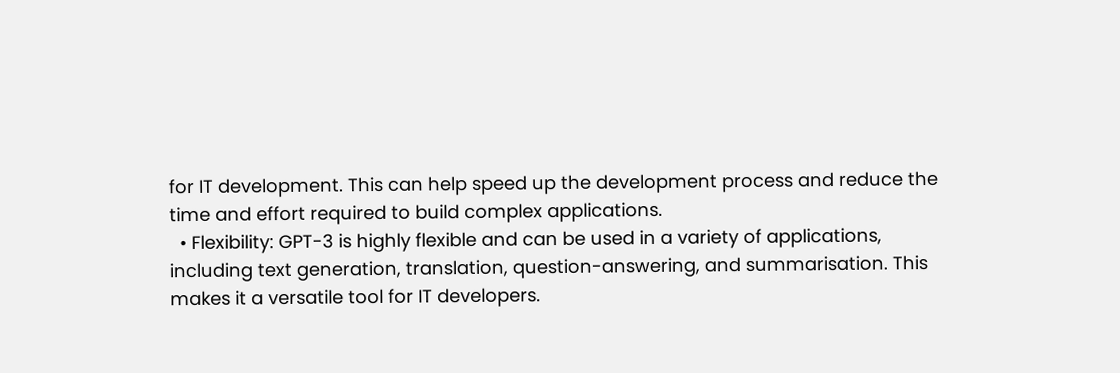for IT development. This can help speed up the development process and reduce the time and effort required to build complex applications.
  • Flexibility: GPT-3 is highly flexible and can be used in a variety of applications, including text generation, translation, question-answering, and summarisation. This makes it a versatile tool for IT developers.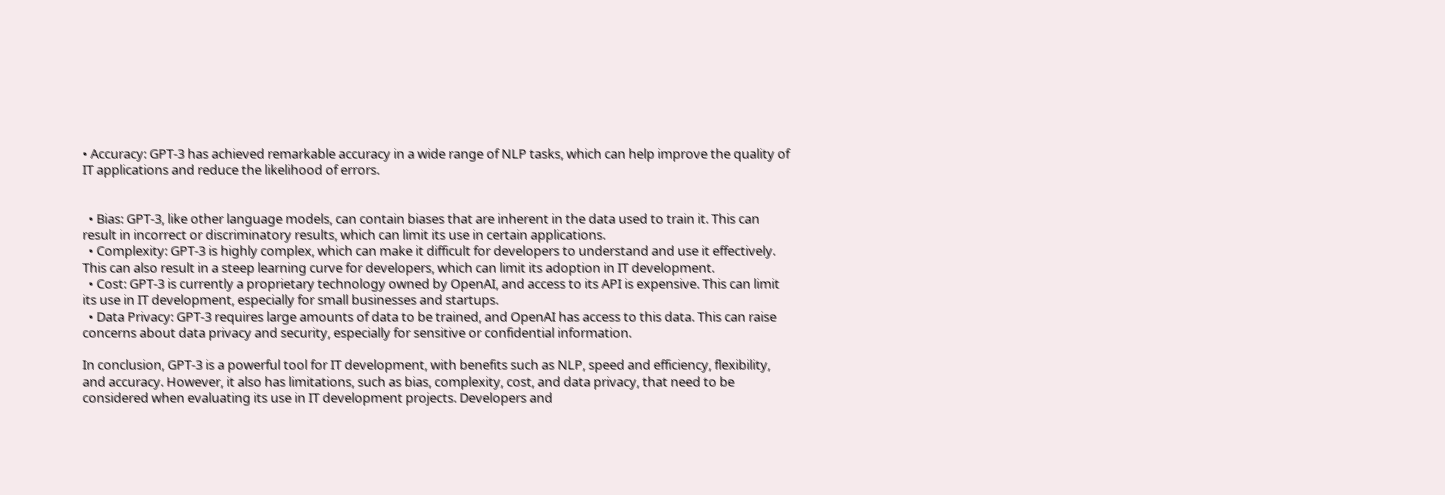• Accuracy: GPT-3 has achieved remarkable accuracy in a wide range of NLP tasks, which can help improve the quality of IT applications and reduce the likelihood of errors.


  • Bias: GPT-3, like other language models, can contain biases that are inherent in the data used to train it. This can result in incorrect or discriminatory results, which can limit its use in certain applications.
  • Complexity: GPT-3 is highly complex, which can make it difficult for developers to understand and use it effectively. This can also result in a steep learning curve for developers, which can limit its adoption in IT development.
  • Cost: GPT-3 is currently a proprietary technology owned by OpenAI, and access to its API is expensive. This can limit its use in IT development, especially for small businesses and startups.
  • Data Privacy: GPT-3 requires large amounts of data to be trained, and OpenAI has access to this data. This can raise concerns about data privacy and security, especially for sensitive or confidential information.

In conclusion, GPT-3 is a powerful tool for IT development, with benefits such as NLP, speed and efficiency, flexibility, and accuracy. However, it also has limitations, such as bias, complexity, cost, and data privacy, that need to be considered when evaluating its use in IT development projects. Developers and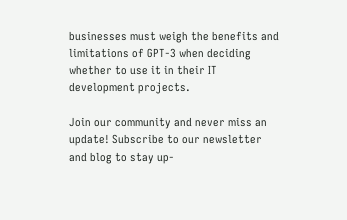businesses must weigh the benefits and limitations of GPT-3 when deciding whether to use it in their IT development projects.

Join our community and never miss an update! Subscribe to our newsletter and blog to stay up-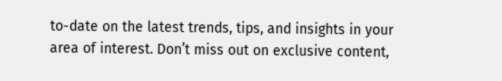to-date on the latest trends, tips, and insights in your area of interest. Don’t miss out on exclusive content,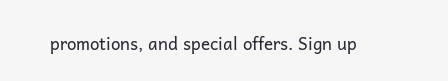promotions, and special offers. Sign up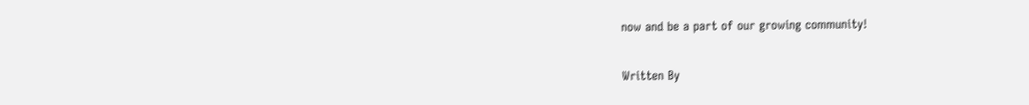now and be a part of our growing community!

Written By